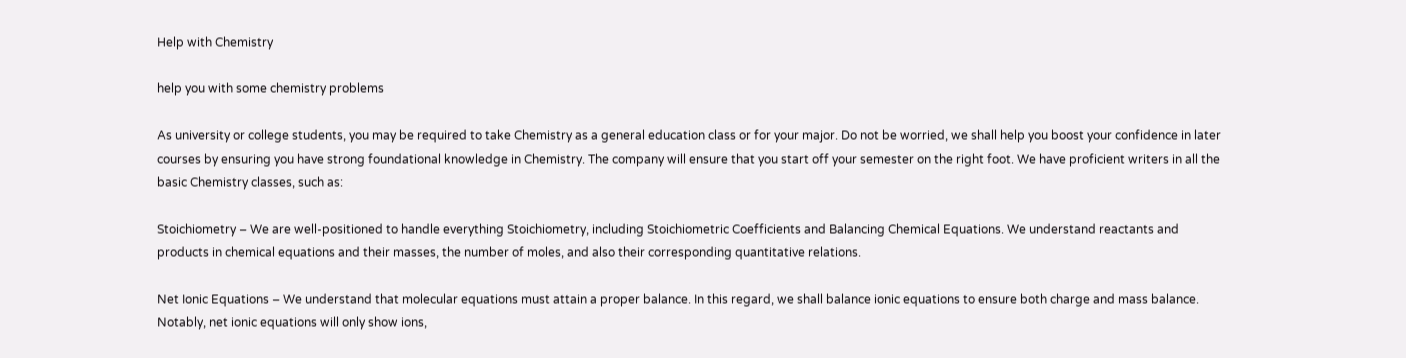Help with Chemistry

help you with some chemistry problems

As university or college students, you may be required to take Chemistry as a general education class or for your major. Do not be worried, we shall help you boost your confidence in later courses by ensuring you have strong foundational knowledge in Chemistry. The company will ensure that you start off your semester on the right foot. We have proficient writers in all the basic Chemistry classes, such as:

Stoichiometry – We are well-positioned to handle everything Stoichiometry, including Stoichiometric Coefficients and Balancing Chemical Equations. We understand reactants and products in chemical equations and their masses, the number of moles, and also their corresponding quantitative relations.

Net Ionic Equations – We understand that molecular equations must attain a proper balance. In this regard, we shall balance ionic equations to ensure both charge and mass balance. Notably, net ionic equations will only show ions,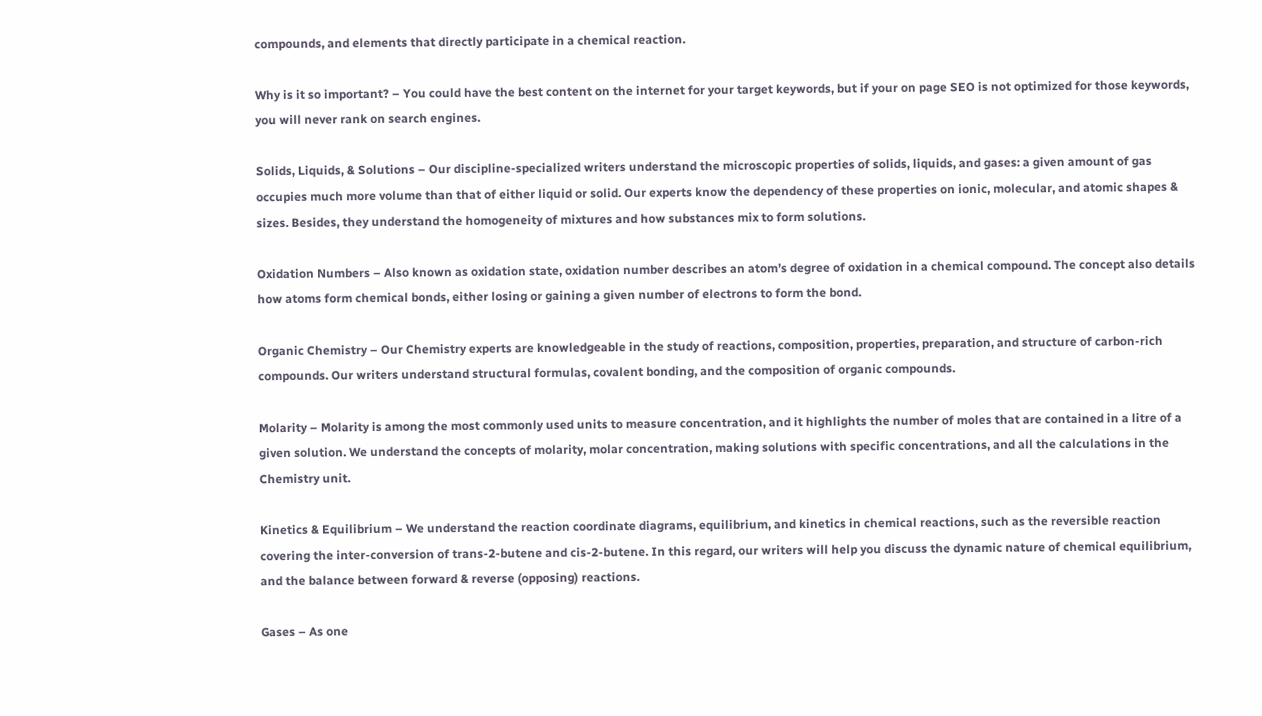compounds, and elements that directly participate in a chemical reaction.

Why is it so important? – You could have the best content on the internet for your target keywords, but if your on page SEO is not optimized for those keywords, you will never rank on search engines.

Solids, Liquids, & Solutions – Our discipline-specialized writers understand the microscopic properties of solids, liquids, and gases: a given amount of gas occupies much more volume than that of either liquid or solid. Our experts know the dependency of these properties on ionic, molecular, and atomic shapes & sizes. Besides, they understand the homogeneity of mixtures and how substances mix to form solutions.

Oxidation Numbers – Also known as oxidation state, oxidation number describes an atom’s degree of oxidation in a chemical compound. The concept also details how atoms form chemical bonds, either losing or gaining a given number of electrons to form the bond.

Organic Chemistry – Our Chemistry experts are knowledgeable in the study of reactions, composition, properties, preparation, and structure of carbon-rich compounds. Our writers understand structural formulas, covalent bonding, and the composition of organic compounds.

Molarity – Molarity is among the most commonly used units to measure concentration, and it highlights the number of moles that are contained in a litre of a given solution. We understand the concepts of molarity, molar concentration, making solutions with specific concentrations, and all the calculations in the Chemistry unit.

Kinetics & Equilibrium – We understand the reaction coordinate diagrams, equilibrium, and kinetics in chemical reactions, such as the reversible reaction covering the inter-conversion of trans-2-butene and cis-2-butene. In this regard, our writers will help you discuss the dynamic nature of chemical equilibrium, and the balance between forward & reverse (opposing) reactions.

Gases – As one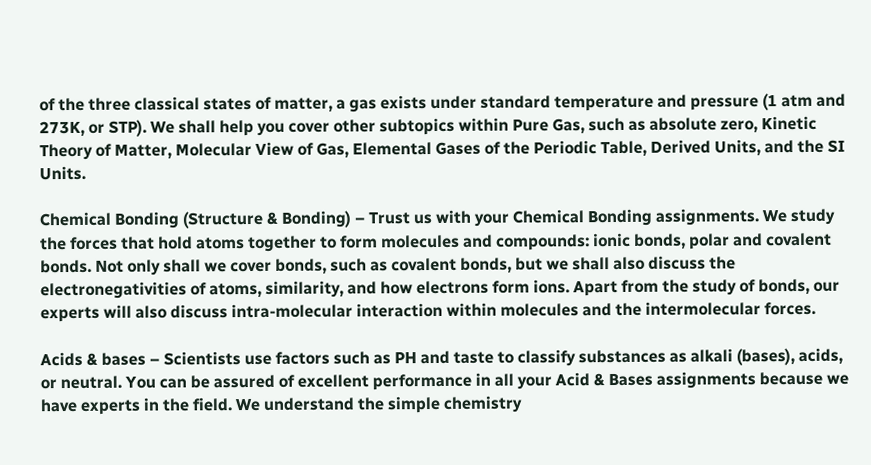of the three classical states of matter, a gas exists under standard temperature and pressure (1 atm and 273K, or STP). We shall help you cover other subtopics within Pure Gas, such as absolute zero, Kinetic Theory of Matter, Molecular View of Gas, Elemental Gases of the Periodic Table, Derived Units, and the SI Units.

Chemical Bonding (Structure & Bonding) – Trust us with your Chemical Bonding assignments. We study the forces that hold atoms together to form molecules and compounds: ionic bonds, polar and covalent bonds. Not only shall we cover bonds, such as covalent bonds, but we shall also discuss the electronegativities of atoms, similarity, and how electrons form ions. Apart from the study of bonds, our experts will also discuss intra-molecular interaction within molecules and the intermolecular forces.

Acids & bases – Scientists use factors such as PH and taste to classify substances as alkali (bases), acids, or neutral. You can be assured of excellent performance in all your Acid & Bases assignments because we have experts in the field. We understand the simple chemistry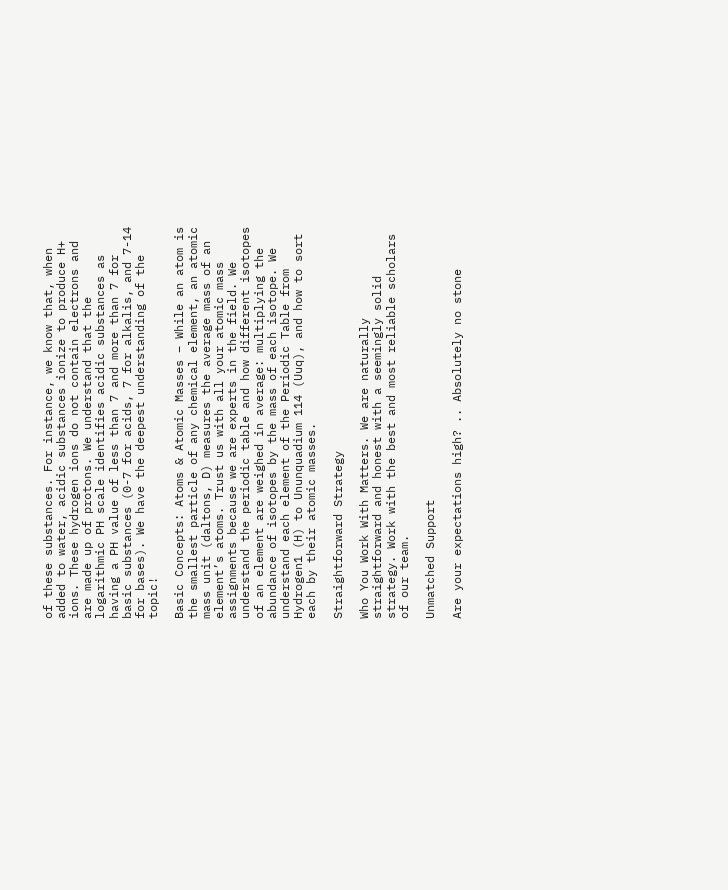of these substances. For instance, we know that, when added to water, acidic substances ionize to produce H+ ions. These hydrogen ions do not contain electrons and are made up of protons. We understand that the logarithmic PH scale identifies acidic substances as having a PH value of less than 7 and more than 7 for basic substances (0-7 for acids, 7 for alkalis, and 7-14 for bases). We have the deepest understanding of the topic!

Basic Concepts: Atoms & Atomic Masses – While an atom is the smallest particle of any chemical element, an atomic mass unit (daltons, D) measures the average mass of an element’s atoms. Trust us with all your atomic mass assignments because we are experts in the field. We understand the periodic table and how different isotopes of an element are weighed in average: multiplying the abundance of isotopes by the mass of each isotope. We understand each element of the Periodic Table from Hydrogen1 (H) to Ununquadium 114 (Uuq), and how to sort each by their atomic masses.

Straightforward Strategy

Who You Work With Matters. We are naturally straightforward and honest with a seemingly solid strategy. Work with the best and most reliable scholars of our team.

Unmatched Support

Are your expectations high? .. Absolutely no stone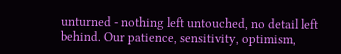unturned - nothing left untouched, no detail left behind. Our patience, sensitivity, optimism,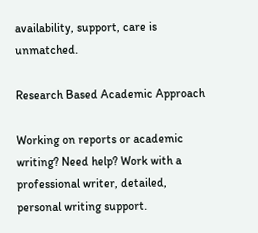availability, support, care is unmatched.

Research Based Academic Approach

Working on reports or academic writing? Need help? Work with a professional writer, detailed, personal writing support.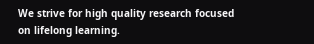We strive for high quality research focused on lifelong learning.